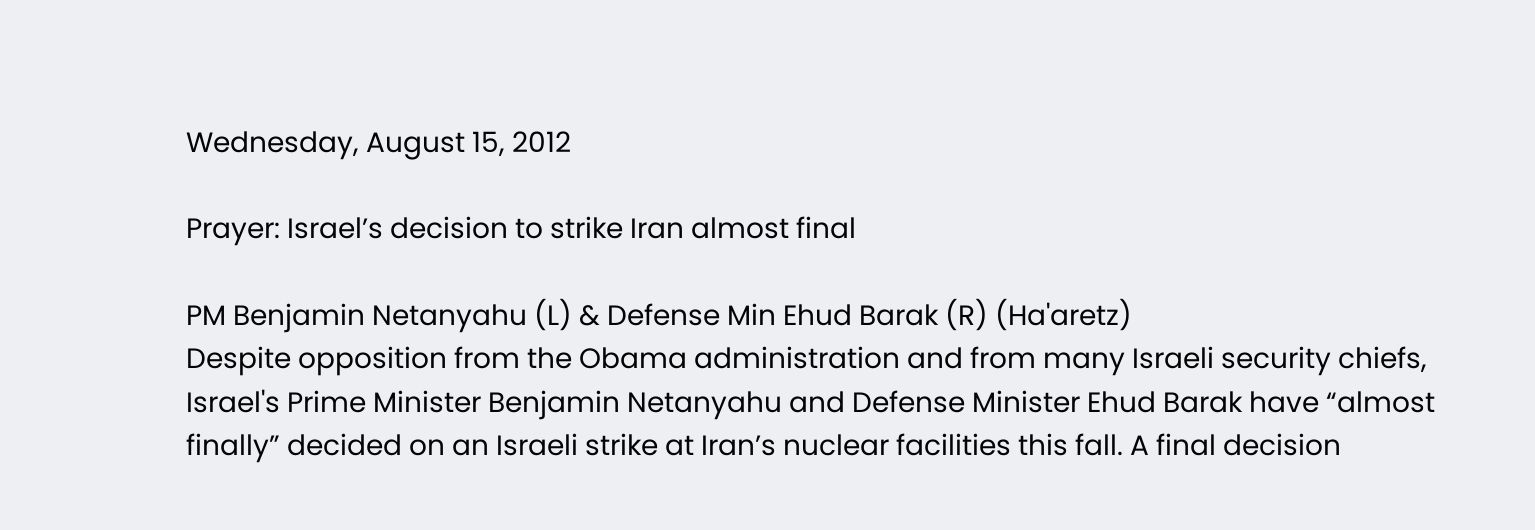Wednesday, August 15, 2012

Prayer: Israel’s decision to strike Iran almost final

PM Benjamin Netanyahu (L) & Defense Min Ehud Barak (R) (Ha'aretz)
Despite opposition from the Obama administration and from many Israeli security chiefs, Israel's Prime Minister Benjamin Netanyahu and Defense Minister Ehud Barak have “almost finally” decided on an Israeli strike at Iran’s nuclear facilities this fall. A final decision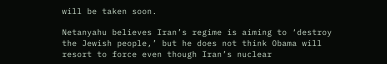will be taken soon.

Netanyahu believes Iran’s regime is aiming to ‘destroy the Jewish people,’ but he does not think Obama will resort to force even though Iran’s nuclear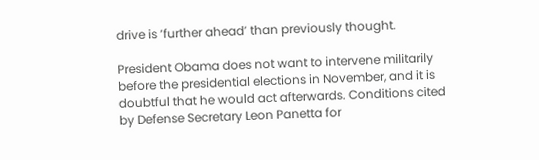drive is ‘further ahead’ than previously thought.

President Obama does not want to intervene militarily before the presidential elections in November, and it is doubtful that he would act afterwards. Conditions cited by Defense Secretary Leon Panetta for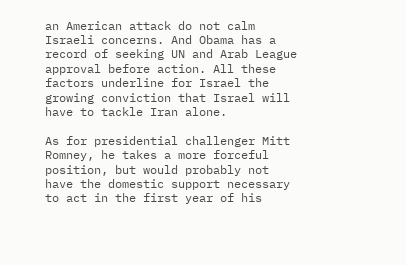an American attack do not calm Israeli concerns. And Obama has a record of seeking UN and Arab League approval before action. All these factors underline for Israel the growing conviction that Israel will have to tackle Iran alone.

As for presidential challenger Mitt Romney, he takes a more forceful position, but would probably not have the domestic support necessary to act in the first year of his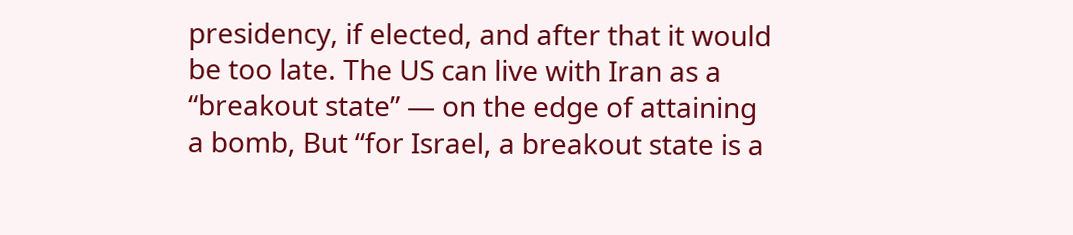presidency, if elected, and after that it would be too late. The US can live with Iran as a “breakout state” — on the edge of attaining a bomb, But “for Israel, a breakout state is a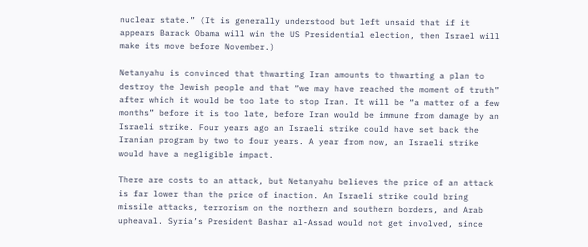nuclear state.” (It is generally understood but left unsaid that if it appears Barack Obama will win the US Presidential election, then Israel will make its move before November.)

Netanyahu is convinced that thwarting Iran amounts to thwarting a plan to destroy the Jewish people and that “we may have reached the moment of truth” after which it would be too late to stop Iran. It will be “a matter of a few months” before it is too late, before Iran would be immune from damage by an Israeli strike. Four years ago an Israeli strike could have set back the Iranian program by two to four years. A year from now, an Israeli strike would have a negligible impact.

There are costs to an attack, but Netanyahu believes the price of an attack is far lower than the price of inaction. An Israeli strike could bring missile attacks, terrorism on the northern and southern borders, and Arab upheaval. Syria’s President Bashar al-Assad would not get involved, since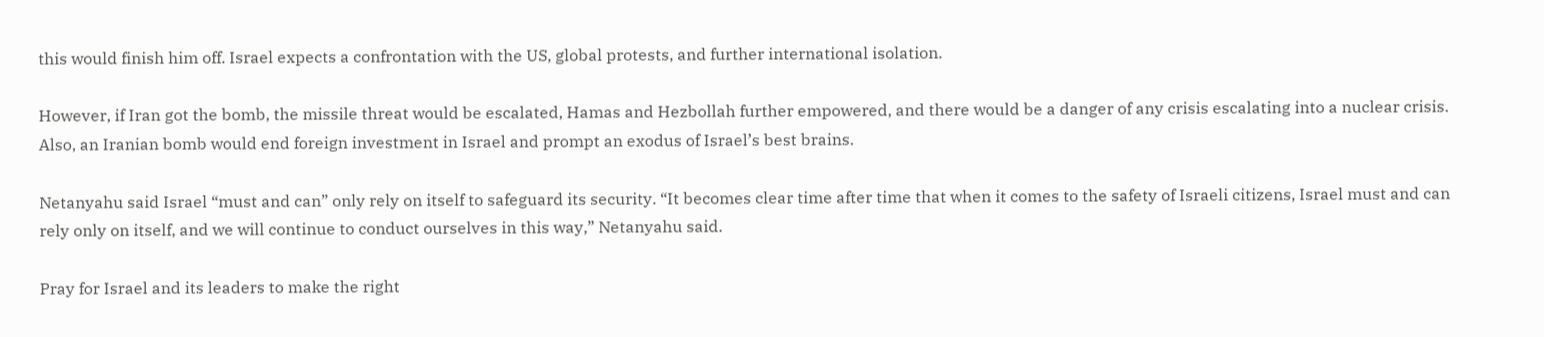this would finish him off. Israel expects a confrontation with the US, global protests, and further international isolation.

However, if Iran got the bomb, the missile threat would be escalated, Hamas and Hezbollah further empowered, and there would be a danger of any crisis escalating into a nuclear crisis. Also, an Iranian bomb would end foreign investment in Israel and prompt an exodus of Israel’s best brains.

Netanyahu said Israel “must and can” only rely on itself to safeguard its security. “It becomes clear time after time that when it comes to the safety of Israeli citizens, Israel must and can rely only on itself, and we will continue to conduct ourselves in this way,” Netanyahu said.

Pray for Israel and its leaders to make the right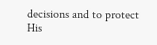decisions and to protect His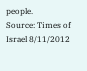people.
Source: Times of Israel 8/11/2012